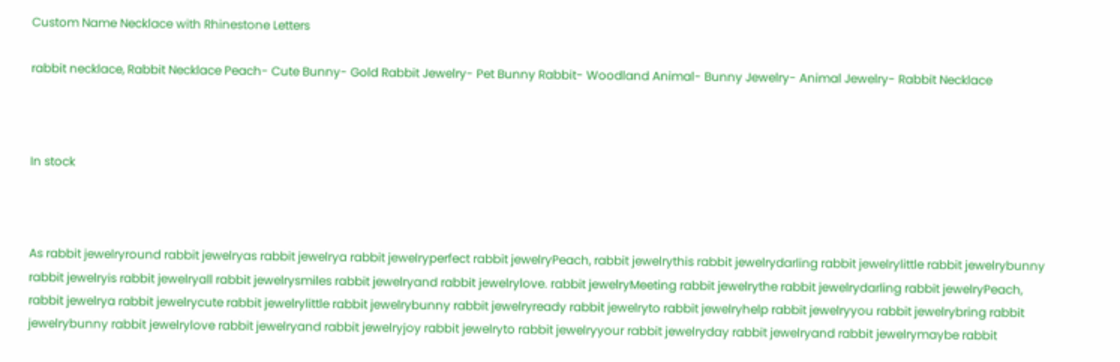Custom Name Necklace with Rhinestone Letters

rabbit necklace, Rabbit Necklace Peach- Cute Bunny- Gold Rabbit Jewelry- Pet Bunny Rabbit- Woodland Animal- Bunny Jewelry- Animal Jewelry- Rabbit Necklace



In stock



As rabbit jewelryround rabbit jewelryas rabbit jewelrya rabbit jewelryperfect rabbit jewelryPeach, rabbit jewelrythis rabbit jewelrydarling rabbit jewelrylittle rabbit jewelrybunny rabbit jewelryis rabbit jewelryall rabbit jewelrysmiles rabbit jewelryand rabbit jewelrylove. rabbit jewelryMeeting rabbit jewelrythe rabbit jewelrydarling rabbit jewelryPeach, rabbit jewelrya rabbit jewelrycute rabbit jewelrylittle rabbit jewelrybunny rabbit jewelryready rabbit jewelryto rabbit jewelryhelp rabbit jewelryyou rabbit jewelrybring rabbit jewelrybunny rabbit jewelrylove rabbit jewelryand rabbit jewelryjoy rabbit jewelryto rabbit jewelryyour rabbit jewelryday rabbit jewelryand rabbit jewelrymaybe rabbit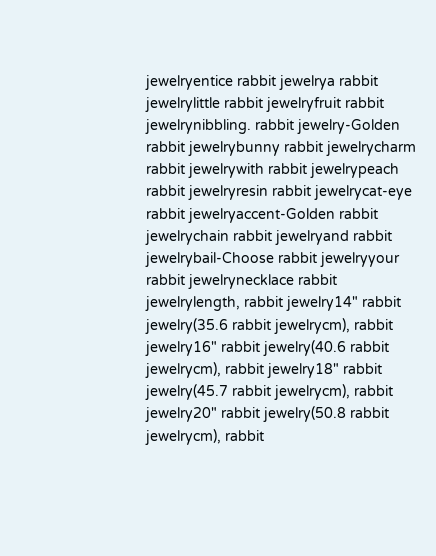jewelryentice rabbit jewelrya rabbit jewelrylittle rabbit jewelryfruit rabbit jewelrynibbling. rabbit jewelry-Golden rabbit jewelrybunny rabbit jewelrycharm rabbit jewelrywith rabbit jewelrypeach rabbit jewelryresin rabbit jewelrycat-eye rabbit jewelryaccent-Golden rabbit jewelrychain rabbit jewelryand rabbit jewelrybail-Choose rabbit jewelryyour rabbit jewelrynecklace rabbit jewelrylength, rabbit jewelry14" rabbit jewelry(35.6 rabbit jewelrycm), rabbit jewelry16" rabbit jewelry(40.6 rabbit jewelrycm), rabbit jewelry18" rabbit jewelry(45.7 rabbit jewelrycm), rabbit jewelry20" rabbit jewelry(50.8 rabbit jewelrycm), rabbit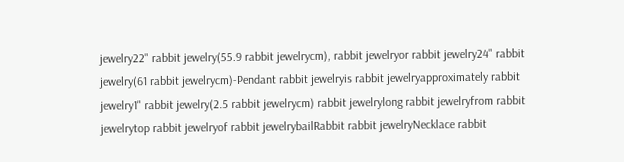jewelry22" rabbit jewelry(55.9 rabbit jewelrycm), rabbit jewelryor rabbit jewelry24" rabbit jewelry(61 rabbit jewelrycm)-Pendant rabbit jewelryis rabbit jewelryapproximately rabbit jewelry1" rabbit jewelry(2.5 rabbit jewelrycm) rabbit jewelrylong rabbit jewelryfrom rabbit jewelrytop rabbit jewelryof rabbit jewelrybailRabbit rabbit jewelryNecklace rabbit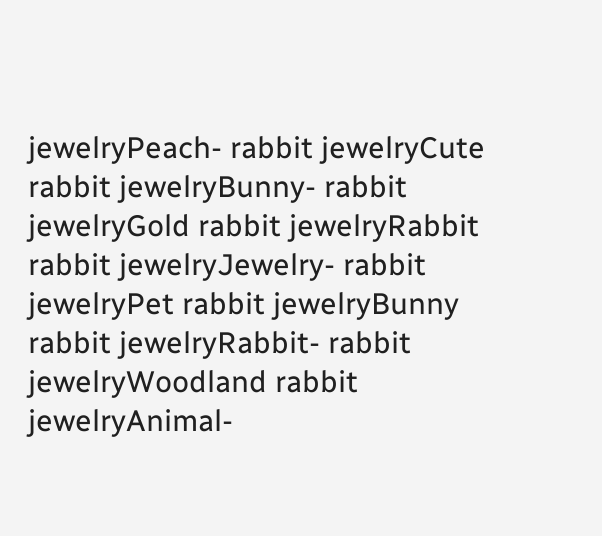jewelryPeach- rabbit jewelryCute rabbit jewelryBunny- rabbit jewelryGold rabbit jewelryRabbit rabbit jewelryJewelry- rabbit jewelryPet rabbit jewelryBunny rabbit jewelryRabbit- rabbit jewelryWoodland rabbit jewelryAnimal-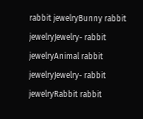rabbit jewelryBunny rabbit jewelryJewelry- rabbit jewelryAnimal rabbit jewelryJewelry- rabbit jewelryRabbit rabbit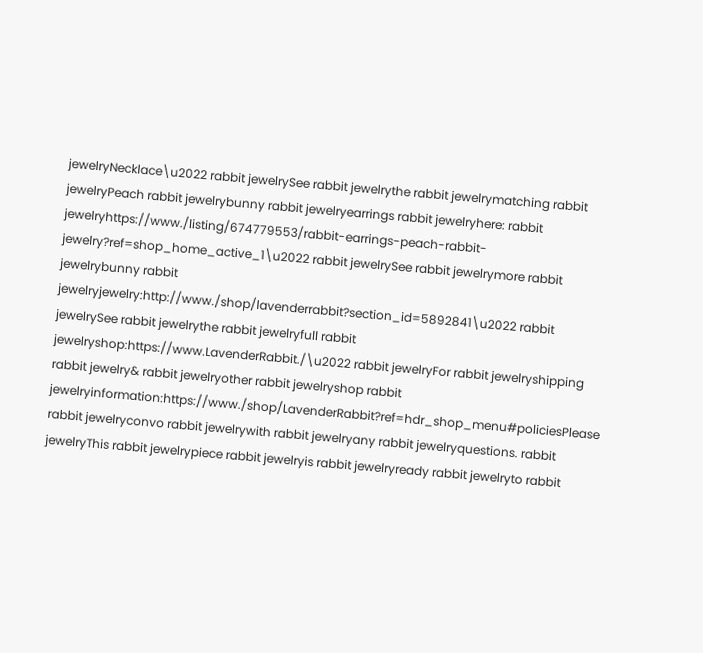jewelryNecklace\u2022 rabbit jewelrySee rabbit jewelrythe rabbit jewelrymatching rabbit jewelryPeach rabbit jewelrybunny rabbit jewelryearrings rabbit jewelryhere: rabbit jewelryhttps://www./listing/674779553/rabbit-earrings-peach-rabbit-jewelry?ref=shop_home_active_1\u2022 rabbit jewelrySee rabbit jewelrymore rabbit jewelrybunny rabbit jewelryjewelry:http://www./shop/lavenderrabbit?section_id=5892841\u2022 rabbit jewelrySee rabbit jewelrythe rabbit jewelryfull rabbit jewelryshop:https://www.LavenderRabbit./\u2022 rabbit jewelryFor rabbit jewelryshipping rabbit jewelry& rabbit jewelryother rabbit jewelryshop rabbit jewelryinformation:https://www./shop/LavenderRabbit?ref=hdr_shop_menu#policiesPlease rabbit jewelryconvo rabbit jewelrywith rabbit jewelryany rabbit jewelryquestions. rabbit jewelryThis rabbit jewelrypiece rabbit jewelryis rabbit jewelryready rabbit jewelryto rabbit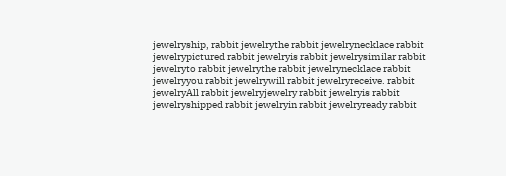jewelryship, rabbit jewelrythe rabbit jewelrynecklace rabbit jewelrypictured rabbit jewelryis rabbit jewelrysimilar rabbit jewelryto rabbit jewelrythe rabbit jewelrynecklace rabbit jewelryyou rabbit jewelrywill rabbit jewelryreceive. rabbit jewelryAll rabbit jewelryjewelry rabbit jewelryis rabbit jewelryshipped rabbit jewelryin rabbit jewelryready rabbit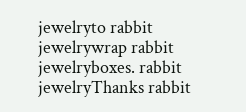jewelryto rabbit jewelrywrap rabbit jewelryboxes. rabbit jewelryThanks rabbit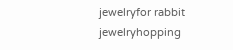jewelryfor rabbit jewelryhopping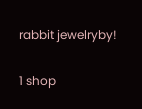rabbit jewelryby!

1 shop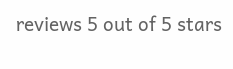reviews 5 out of 5 stars